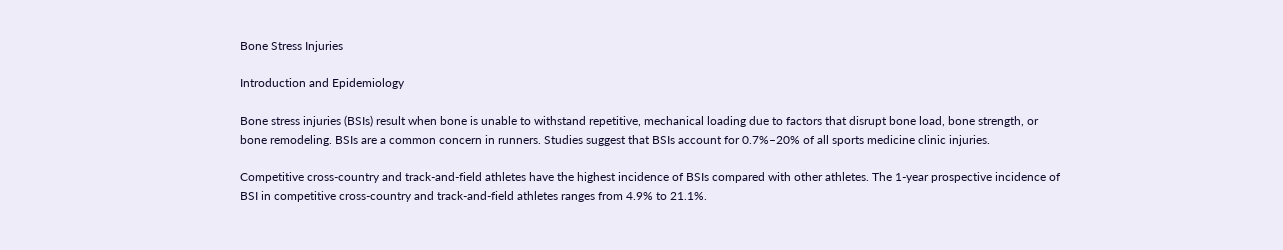Bone Stress Injuries

Introduction and Epidemiology

Bone stress injuries (BSIs) result when bone is unable to withstand repetitive, mechanical loading due to factors that disrupt bone load, bone strength, or bone remodeling. BSIs are a common concern in runners. Studies suggest that BSIs account for 0.7%–20% of all sports medicine clinic injuries.

Competitive cross-country and track-and-field athletes have the highest incidence of BSIs compared with other athletes. The 1-year prospective incidence of BSI in competitive cross-country and track-and-field athletes ranges from 4.9% to 21.1%.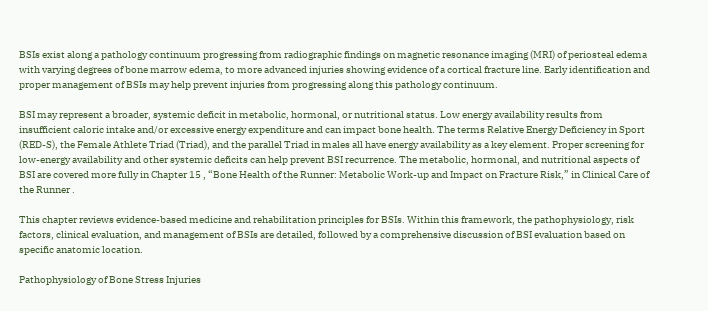BSIs exist along a pathology continuum progressing from radiographic findings on magnetic resonance imaging (MRI) of periosteal edema with varying degrees of bone marrow edema, to more advanced injuries showing evidence of a cortical fracture line. Early identification and proper management of BSIs may help prevent injuries from progressing along this pathology continuum.

BSI may represent a broader, systemic deficit in metabolic, hormonal, or nutritional status. Low energy availability results from insufficient caloric intake and/or excessive energy expenditure and can impact bone health. The terms Relative Energy Deficiency in Sport (RED-S), the Female Athlete Triad (Triad), and the parallel Triad in males all have energy availability as a key element. Proper screening for low-energy availability and other systemic deficits can help prevent BSI recurrence. The metabolic, hormonal, and nutritional aspects of BSI are covered more fully in Chapter 15 , “Bone Health of the Runner: Metabolic Work-up and Impact on Fracture Risk,” in Clinical Care of the Runner .

This chapter reviews evidence-based medicine and rehabilitation principles for BSIs. Within this framework, the pathophysiology, risk factors, clinical evaluation, and management of BSIs are detailed, followed by a comprehensive discussion of BSI evaluation based on specific anatomic location.

Pathophysiology of Bone Stress Injuries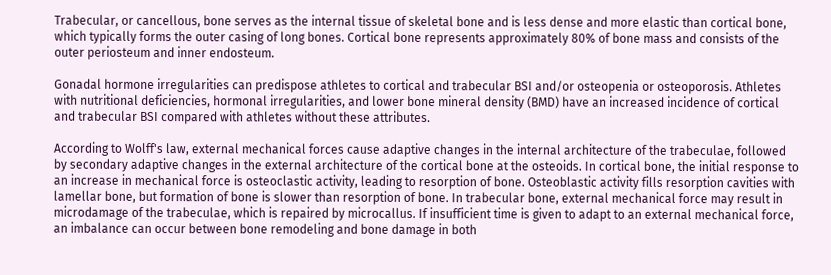Trabecular, or cancellous, bone serves as the internal tissue of skeletal bone and is less dense and more elastic than cortical bone, which typically forms the outer casing of long bones. Cortical bone represents approximately 80% of bone mass and consists of the outer periosteum and inner endosteum.

Gonadal hormone irregularities can predispose athletes to cortical and trabecular BSI and/or osteopenia or osteoporosis. Athletes with nutritional deficiencies, hormonal irregularities, and lower bone mineral density (BMD) have an increased incidence of cortical and trabecular BSI compared with athletes without these attributes.

According to Wolff's law, external mechanical forces cause adaptive changes in the internal architecture of the trabeculae, followed by secondary adaptive changes in the external architecture of the cortical bone at the osteoids. In cortical bone, the initial response to an increase in mechanical force is osteoclastic activity, leading to resorption of bone. Osteoblastic activity fills resorption cavities with lamellar bone, but formation of bone is slower than resorption of bone. In trabecular bone, external mechanical force may result in microdamage of the trabeculae, which is repaired by microcallus. If insufficient time is given to adapt to an external mechanical force, an imbalance can occur between bone remodeling and bone damage in both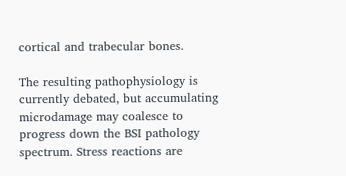cortical and trabecular bones.

The resulting pathophysiology is currently debated, but accumulating microdamage may coalesce to progress down the BSI pathology spectrum. Stress reactions are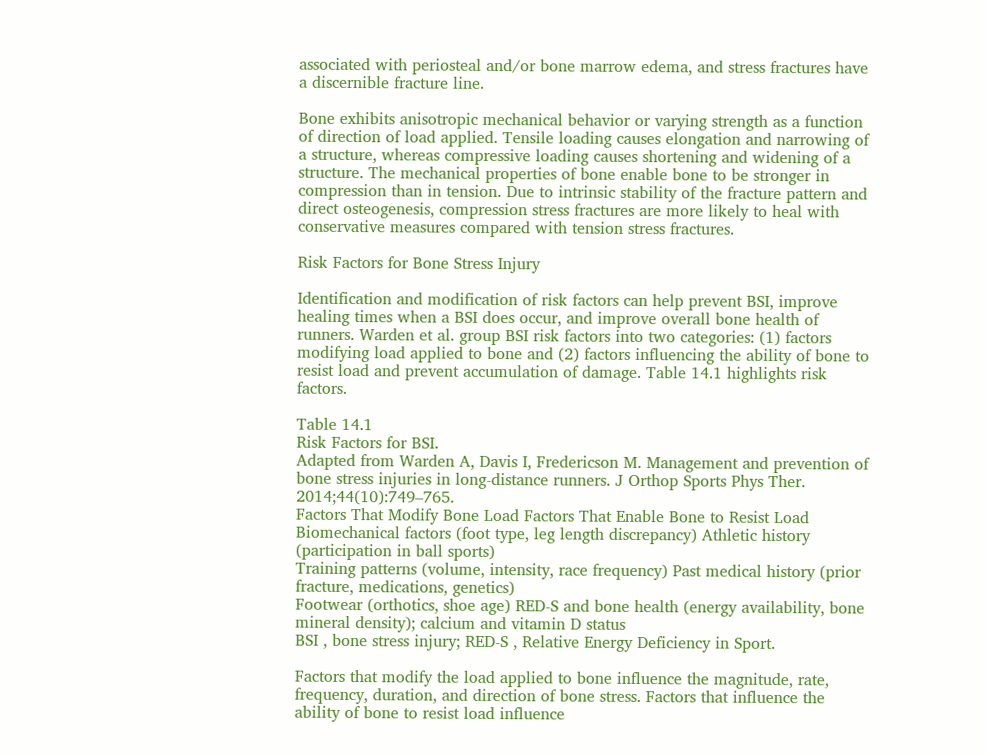associated with periosteal and/or bone marrow edema, and stress fractures have a discernible fracture line.

Bone exhibits anisotropic mechanical behavior or varying strength as a function of direction of load applied. Tensile loading causes elongation and narrowing of a structure, whereas compressive loading causes shortening and widening of a structure. The mechanical properties of bone enable bone to be stronger in compression than in tension. Due to intrinsic stability of the fracture pattern and direct osteogenesis, compression stress fractures are more likely to heal with conservative measures compared with tension stress fractures.

Risk Factors for Bone Stress Injury

Identification and modification of risk factors can help prevent BSI, improve healing times when a BSI does occur, and improve overall bone health of runners. Warden et al. group BSI risk factors into two categories: (1) factors modifying load applied to bone and (2) factors influencing the ability of bone to resist load and prevent accumulation of damage. Table 14.1 highlights risk factors.

Table 14.1
Risk Factors for BSI.
Adapted from Warden A, Davis I, Fredericson M. Management and prevention of bone stress injuries in long-distance runners. J Orthop Sports Phys Ther. 2014;44(10):749–765.
Factors That Modify Bone Load Factors That Enable Bone to Resist Load
Biomechanical factors (foot type, leg length discrepancy) Athletic history (participation in ball sports)
Training patterns (volume, intensity, race frequency) Past medical history (prior fracture, medications, genetics)
Footwear (orthotics, shoe age) RED-S and bone health (energy availability, bone mineral density); calcium and vitamin D status
BSI , bone stress injury; RED-S , Relative Energy Deficiency in Sport.

Factors that modify the load applied to bone influence the magnitude, rate, frequency, duration, and direction of bone stress. Factors that influence the ability of bone to resist load influence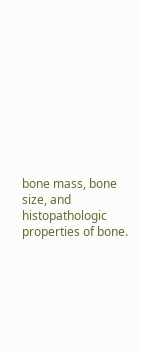bone mass, bone size, and histopathologic properties of bone.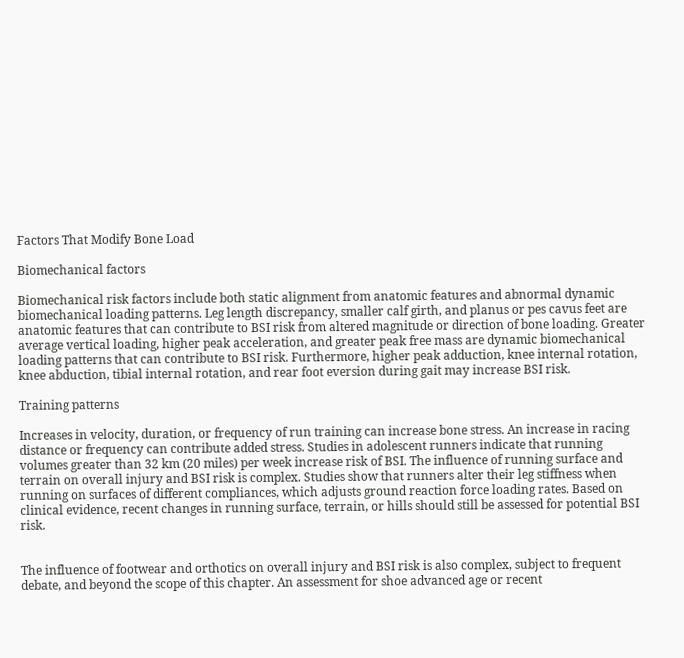Factors That Modify Bone Load

Biomechanical factors

Biomechanical risk factors include both static alignment from anatomic features and abnormal dynamic biomechanical loading patterns. Leg length discrepancy, smaller calf girth, and planus or pes cavus feet are anatomic features that can contribute to BSI risk from altered magnitude or direction of bone loading. Greater average vertical loading, higher peak acceleration, and greater peak free mass are dynamic biomechanical loading patterns that can contribute to BSI risk. Furthermore, higher peak adduction, knee internal rotation, knee abduction, tibial internal rotation, and rear foot eversion during gait may increase BSI risk.

Training patterns

Increases in velocity, duration, or frequency of run training can increase bone stress. An increase in racing distance or frequency can contribute added stress. Studies in adolescent runners indicate that running volumes greater than 32 km (20 miles) per week increase risk of BSI. The influence of running surface and terrain on overall injury and BSI risk is complex. Studies show that runners alter their leg stiffness when running on surfaces of different compliances, which adjusts ground reaction force loading rates. Based on clinical evidence, recent changes in running surface, terrain, or hills should still be assessed for potential BSI risk.


The influence of footwear and orthotics on overall injury and BSI risk is also complex, subject to frequent debate, and beyond the scope of this chapter. An assessment for shoe advanced age or recent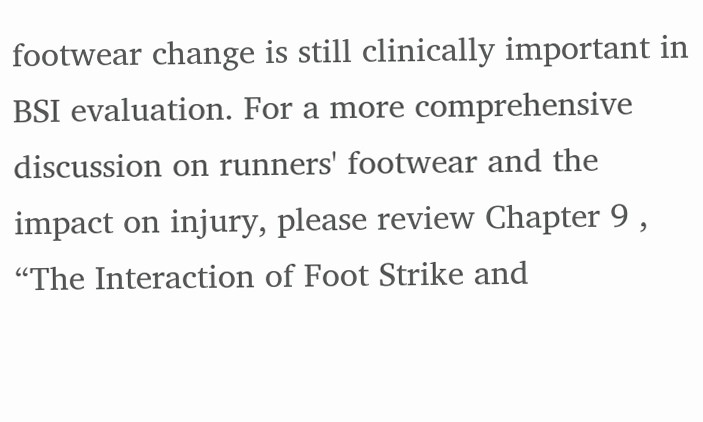footwear change is still clinically important in BSI evaluation. For a more comprehensive discussion on runners' footwear and the impact on injury, please review Chapter 9 , “The Interaction of Foot Strike and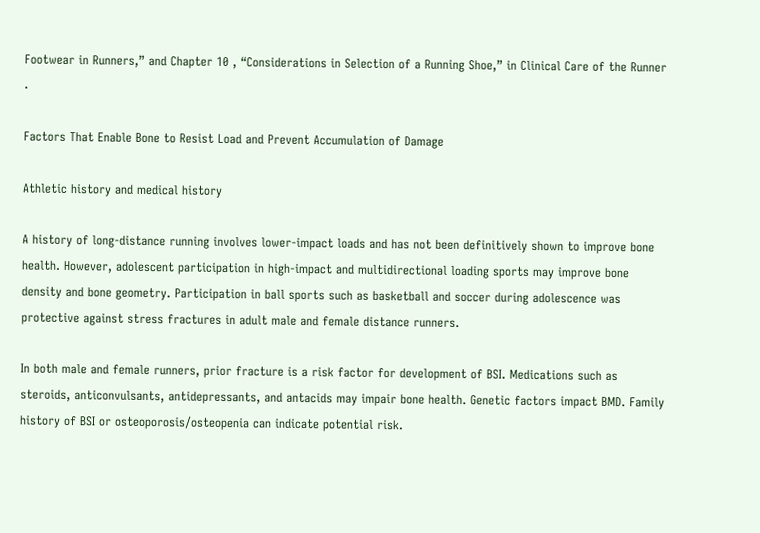Footwear in Runners,” and Chapter 10 , “Considerations in Selection of a Running Shoe,” in Clinical Care of the Runner .

Factors That Enable Bone to Resist Load and Prevent Accumulation of Damage

Athletic history and medical history

A history of long-distance running involves lower-impact loads and has not been definitively shown to improve bone health. However, adolescent participation in high-impact and multidirectional loading sports may improve bone density and bone geometry. Participation in ball sports such as basketball and soccer during adolescence was protective against stress fractures in adult male and female distance runners.

In both male and female runners, prior fracture is a risk factor for development of BSI. Medications such as steroids, anticonvulsants, antidepressants, and antacids may impair bone health. Genetic factors impact BMD. Family history of BSI or osteoporosis/osteopenia can indicate potential risk.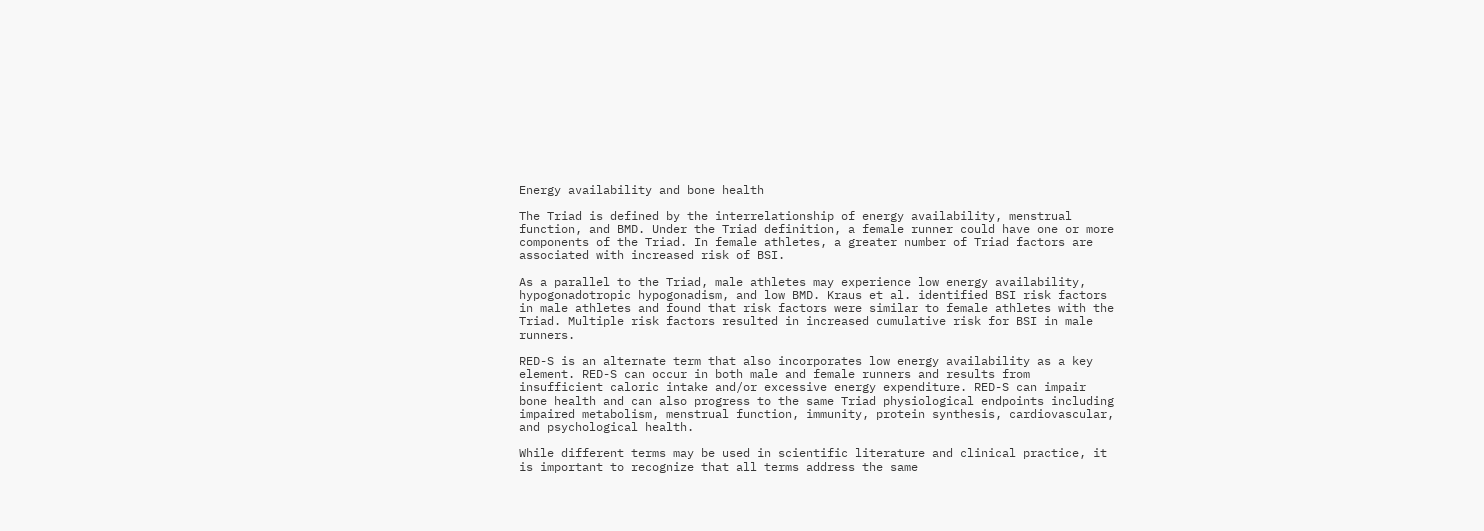Energy availability and bone health

The Triad is defined by the interrelationship of energy availability, menstrual function, and BMD. Under the Triad definition, a female runner could have one or more components of the Triad. In female athletes, a greater number of Triad factors are associated with increased risk of BSI.

As a parallel to the Triad, male athletes may experience low energy availability, hypogonadotropic hypogonadism, and low BMD. Kraus et al. identified BSI risk factors in male athletes and found that risk factors were similar to female athletes with the Triad. Multiple risk factors resulted in increased cumulative risk for BSI in male runners.

RED-S is an alternate term that also incorporates low energy availability as a key element. RED-S can occur in both male and female runners and results from insufficient caloric intake and/or excessive energy expenditure. RED-S can impair bone health and can also progress to the same Triad physiological endpoints including impaired metabolism, menstrual function, immunity, protein synthesis, cardiovascular, and psychological health.

While different terms may be used in scientific literature and clinical practice, it is important to recognize that all terms address the same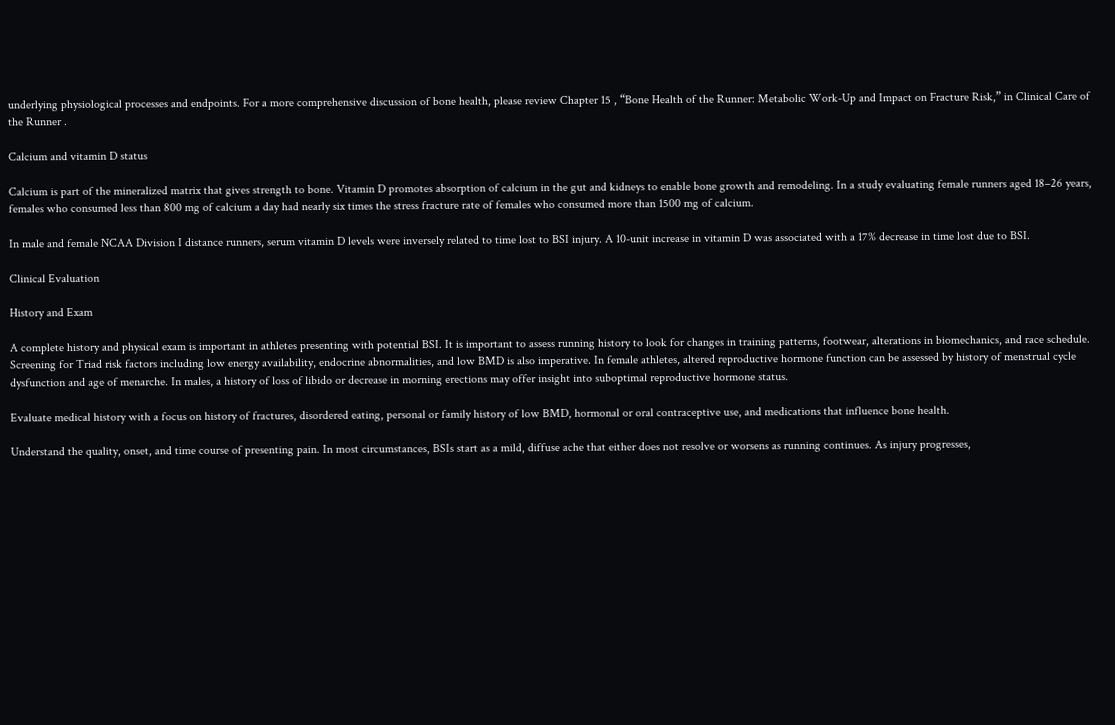underlying physiological processes and endpoints. For a more comprehensive discussion of bone health, please review Chapter 15 , “Bone Health of the Runner: Metabolic Work-Up and Impact on Fracture Risk,” in Clinical Care of the Runner .

Calcium and vitamin D status

Calcium is part of the mineralized matrix that gives strength to bone. Vitamin D promotes absorption of calcium in the gut and kidneys to enable bone growth and remodeling. In a study evaluating female runners aged 18–26 years, females who consumed less than 800 mg of calcium a day had nearly six times the stress fracture rate of females who consumed more than 1500 mg of calcium.

In male and female NCAA Division I distance runners, serum vitamin D levels were inversely related to time lost to BSI injury. A 10-unit increase in vitamin D was associated with a 17% decrease in time lost due to BSI.

Clinical Evaluation

History and Exam

A complete history and physical exam is important in athletes presenting with potential BSI. It is important to assess running history to look for changes in training patterns, footwear, alterations in biomechanics, and race schedule. Screening for Triad risk factors including low energy availability, endocrine abnormalities, and low BMD is also imperative. In female athletes, altered reproductive hormone function can be assessed by history of menstrual cycle dysfunction and age of menarche. In males, a history of loss of libido or decrease in morning erections may offer insight into suboptimal reproductive hormone status.

Evaluate medical history with a focus on history of fractures, disordered eating, personal or family history of low BMD, hormonal or oral contraceptive use, and medications that influence bone health.

Understand the quality, onset, and time course of presenting pain. In most circumstances, BSIs start as a mild, diffuse ache that either does not resolve or worsens as running continues. As injury progresses,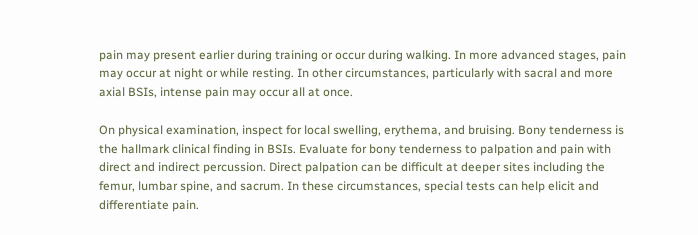pain may present earlier during training or occur during walking. In more advanced stages, pain may occur at night or while resting. In other circumstances, particularly with sacral and more axial BSIs, intense pain may occur all at once.

On physical examination, inspect for local swelling, erythema, and bruising. Bony tenderness is the hallmark clinical finding in BSIs. Evaluate for bony tenderness to palpation and pain with direct and indirect percussion. Direct palpation can be difficult at deeper sites including the femur, lumbar spine, and sacrum. In these circumstances, special tests can help elicit and differentiate pain.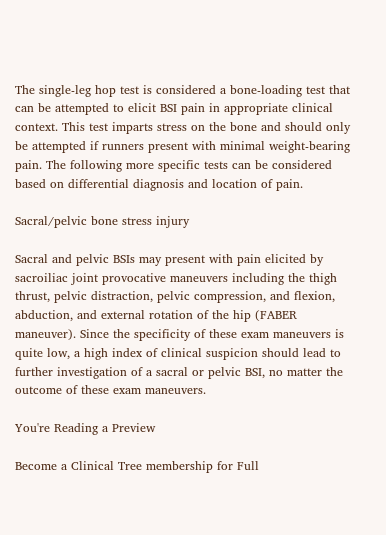The single-leg hop test is considered a bone-loading test that can be attempted to elicit BSI pain in appropriate clinical context. This test imparts stress on the bone and should only be attempted if runners present with minimal weight-bearing pain. The following more specific tests can be considered based on differential diagnosis and location of pain.

Sacral/pelvic bone stress injury

Sacral and pelvic BSIs may present with pain elicited by sacroiliac joint provocative maneuvers including the thigh thrust, pelvic distraction, pelvic compression, and flexion, abduction, and external rotation of the hip (FABER maneuver). Since the specificity of these exam maneuvers is quite low, a high index of clinical suspicion should lead to further investigation of a sacral or pelvic BSI, no matter the outcome of these exam maneuvers.

You're Reading a Preview

Become a Clinical Tree membership for Full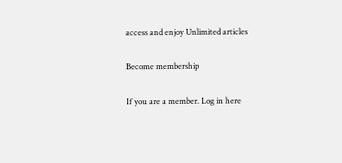access and enjoy Unlimited articles

Become membership

If you are a member. Log in here